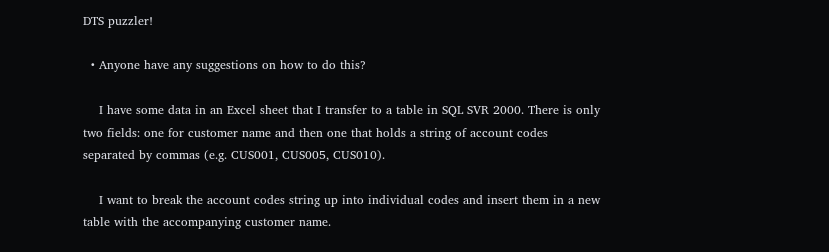DTS puzzler!

  • Anyone have any suggestions on how to do this?

    I have some data in an Excel sheet that I transfer to a table in SQL SVR 2000. There is only two fields: one for customer name and then one that holds a string of account codes separated by commas (e.g. CUS001, CUS005, CUS010).

    I want to break the account codes string up into individual codes and insert them in a new table with the accompanying customer name.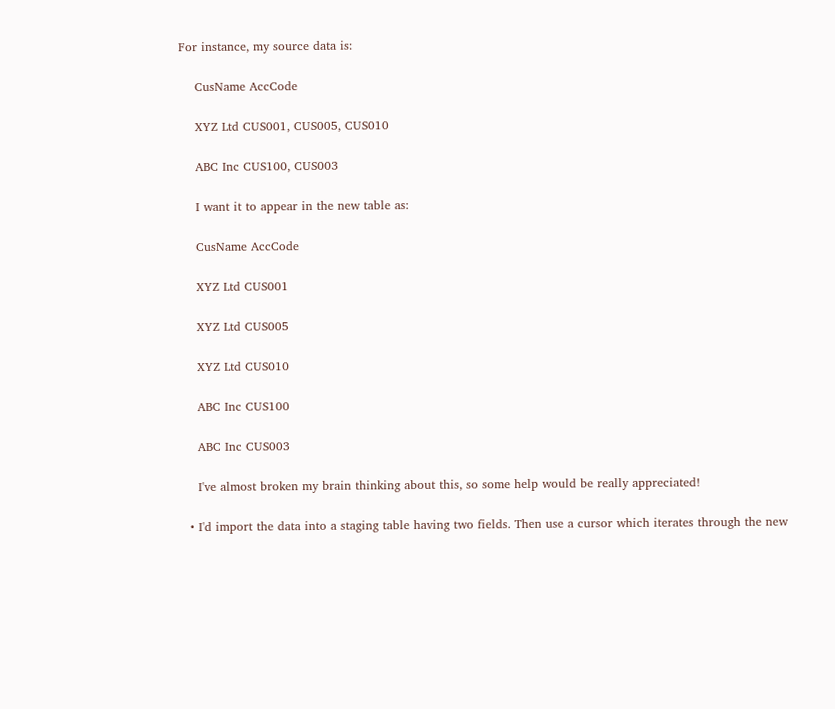For instance, my source data is:

    CusName AccCode

    XYZ Ltd CUS001, CUS005, CUS010

    ABC Inc CUS100, CUS003

    I want it to appear in the new table as:

    CusName AccCode

    XYZ Ltd CUS001

    XYZ Ltd CUS005

    XYZ Ltd CUS010

    ABC Inc CUS100

    ABC Inc CUS003

    I've almost broken my brain thinking about this, so some help would be really appreciated!

  • I'd import the data into a staging table having two fields. Then use a cursor which iterates through the new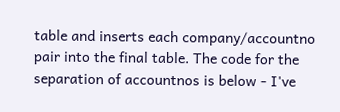table and inserts each company/accountno pair into the final table. The code for the separation of accountnos is below - I've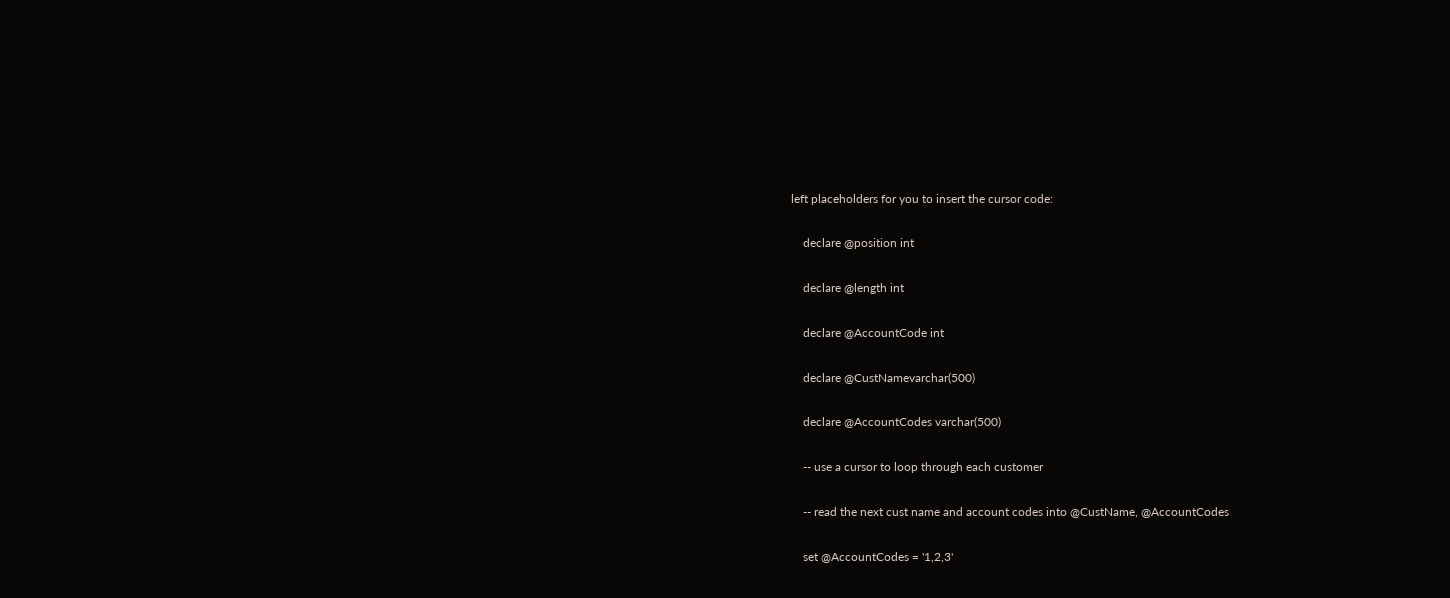left placeholders for you to insert the cursor code:

    declare @position int

    declare @length int

    declare @AccountCode int

    declare @CustNamevarchar(500)

    declare @AccountCodes varchar(500)

    -- use a cursor to loop through each customer

    -- read the next cust name and account codes into @CustName, @AccountCodes

    set @AccountCodes = '1,2,3'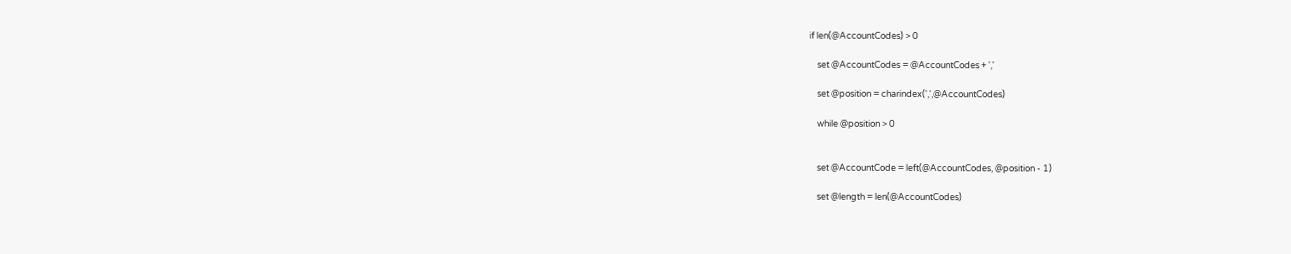if len(@AccountCodes) > 0

    set @AccountCodes = @AccountCodes + ','

    set @position = charindex(',',@AccountCodes)

    while @position > 0


    set @AccountCode = left(@AccountCodes, @position - 1)

    set @length = len(@AccountCodes)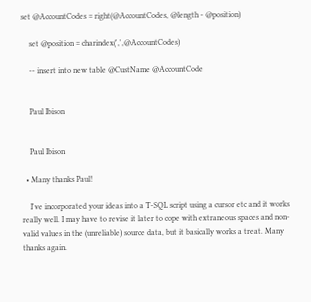set @AccountCodes = right(@AccountCodes, @length - @position)

    set @position = charindex(',',@AccountCodes)

    -- insert into new table @CustName @AccountCode


    Paul Ibison


    Paul Ibison

  • Many thanks Paul!

    I've incorporated your ideas into a T-SQL script using a cursor etc and it works really well. I may have to revise it later to cope with extraneous spaces and non-valid values in the (unreliable) source data, but it basically works a treat. Many thanks again.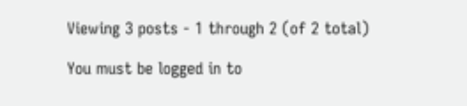Viewing 3 posts - 1 through 2 (of 2 total)

You must be logged in to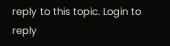reply to this topic. Login to reply